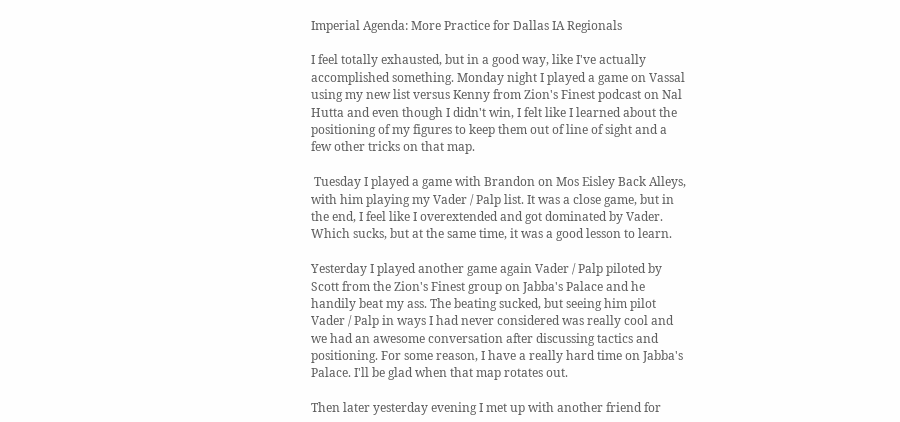Imperial Agenda: More Practice for Dallas IA Regionals

I feel totally exhausted, but in a good way, like I've actually accomplished something. Monday night I played a game on Vassal using my new list versus Kenny from Zion's Finest podcast on Nal Hutta and even though I didn't win, I felt like I learned about the positioning of my figures to keep them out of line of sight and a few other tricks on that map.

 Tuesday I played a game with Brandon on Mos Eisley Back Alleys, with him playing my Vader / Palp list. It was a close game, but in the end, I feel like I overextended and got dominated by Vader. Which sucks, but at the same time, it was a good lesson to learn.

Yesterday I played another game again Vader / Palp piloted by Scott from the Zion's Finest group on Jabba's Palace and he handily beat my ass. The beating sucked, but seeing him pilot Vader / Palp in ways I had never considered was really cool and we had an awesome conversation after discussing tactics and positioning. For some reason, I have a really hard time on Jabba's Palace. I'll be glad when that map rotates out.

Then later yesterday evening I met up with another friend for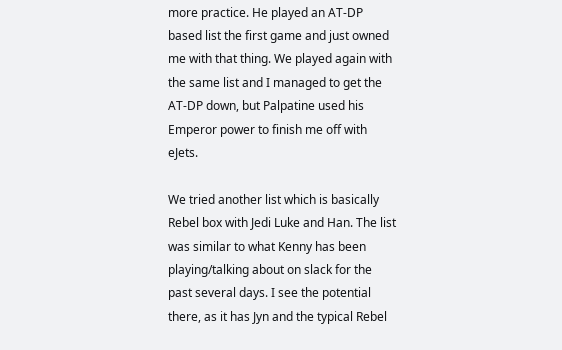more practice. He played an AT-DP based list the first game and just owned me with that thing. We played again with the same list and I managed to get the AT-DP down, but Palpatine used his Emperor power to finish me off with eJets.

We tried another list which is basically Rebel box with Jedi Luke and Han. The list was similar to what Kenny has been playing/talking about on slack for the past several days. I see the potential there, as it has Jyn and the typical Rebel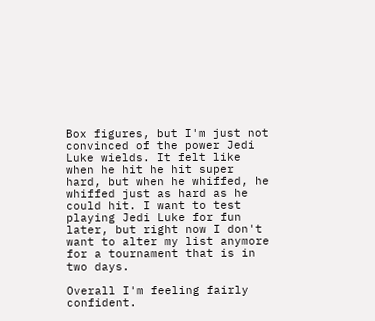Box figures, but I'm just not convinced of the power Jedi Luke wields. It felt like when he hit he hit super hard, but when he whiffed, he whiffed just as hard as he could hit. I want to test playing Jedi Luke for fun later, but right now I don't want to alter my list anymore for a tournament that is in two days.

Overall I'm feeling fairly confident.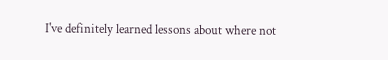I've definitely learned lessons about where not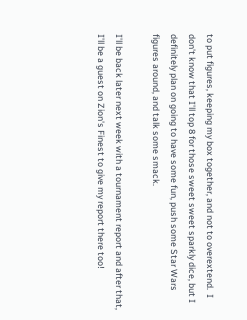to put figures, keeping my box together, and not to overextend.  I don't know that I'll top 8 for those sweet sweet sparkly dice, but I definitely plan on going to have some fun, push some Star Wars figures around, and talk some smack.

I'll be back later next week with a tournament report and after that, I'll be a guest on Zion's Finest to give my report there too!